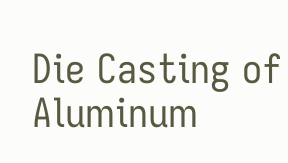Die Casting of Aluminum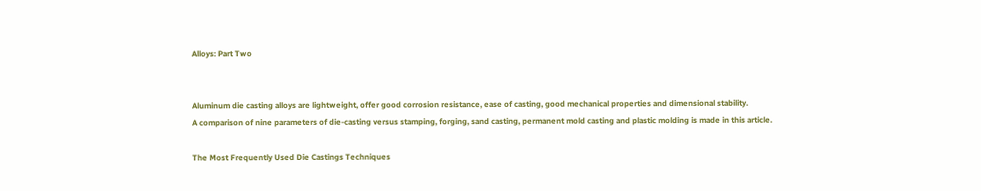Alloys: Part Two


Aluminum die casting alloys are lightweight, offer good corrosion resistance, ease of casting, good mechanical properties and dimensional stability.
A comparison of nine parameters of die-casting versus stamping, forging, sand casting, permanent mold casting and plastic molding is made in this article.

The Most Frequently Used Die Castings Techniques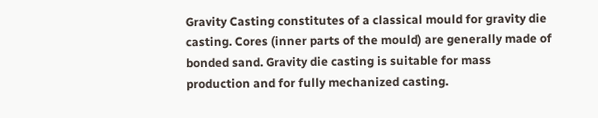Gravity Casting constitutes of a classical mould for gravity die casting. Cores (inner parts of the mould) are generally made of bonded sand. Gravity die casting is suitable for mass production and for fully mechanized casting.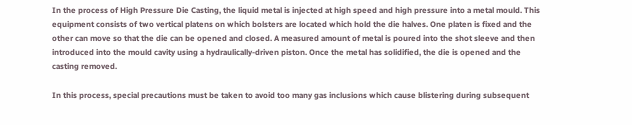In the process of High Pressure Die Casting, the liquid metal is injected at high speed and high pressure into a metal mould. This equipment consists of two vertical platens on which bolsters are located which hold the die halves. One platen is fixed and the other can move so that the die can be opened and closed. A measured amount of metal is poured into the shot sleeve and then introduced into the mould cavity using a hydraulically-driven piston. Once the metal has solidified, the die is opened and the casting removed.

In this process, special precautions must be taken to avoid too many gas inclusions which cause blistering during subsequent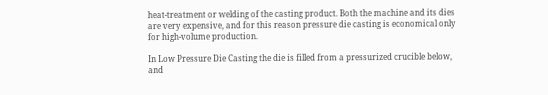heat-treatment or welding of the casting product. Both the machine and its dies are very expensive, and for this reason pressure die casting is economical only for high-volume production.

In Low Pressure Die Casting the die is filled from a pressurized crucible below, and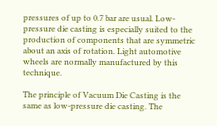pressures of up to 0.7 bar are usual. Low-pressure die casting is especially suited to the production of components that are symmetric about an axis of rotation. Light automotive wheels are normally manufactured by this technique.

The principle of Vacuum Die Casting is the same as low-pressure die casting. The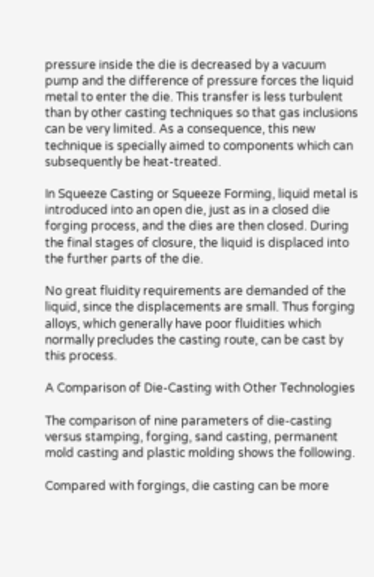pressure inside the die is decreased by a vacuum pump and the difference of pressure forces the liquid metal to enter the die. This transfer is less turbulent than by other casting techniques so that gas inclusions can be very limited. As a consequence, this new technique is specially aimed to components which can subsequently be heat-treated.

In Squeeze Casting or Squeeze Forming, liquid metal is introduced into an open die, just as in a closed die forging process, and the dies are then closed. During the final stages of closure, the liquid is displaced into the further parts of the die.

No great fluidity requirements are demanded of the liquid, since the displacements are small. Thus forging alloys, which generally have poor fluidities which normally precludes the casting route, can be cast by this process.

A Comparison of Die-Casting with Other Technologies

The comparison of nine parameters of die-casting versus stamping, forging, sand casting, permanent mold casting and plastic molding shows the following.

Compared with forgings, die casting can be more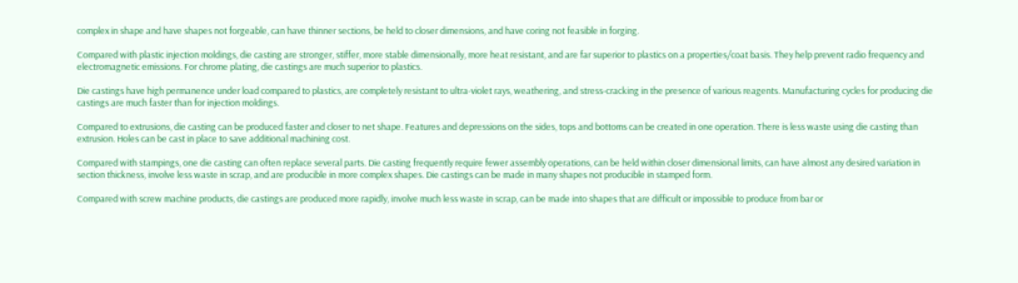complex in shape and have shapes not forgeable, can have thinner sections, be held to closer dimensions, and have coring not feasible in forging.

Compared with plastic injection moldings, die casting are stronger, stiffer, more stable dimensionally, more heat resistant, and are far superior to plastics on a properties/coat basis. They help prevent radio frequency and electromagnetic emissions. For chrome plating, die castings are much superior to plastics.

Die castings have high permanence under load compared to plastics, are completely resistant to ultra-violet rays, weathering, and stress-cracking in the presence of various reagents. Manufacturing cycles for producing die castings are much faster than for injection moldings.

Compared to extrusions, die casting can be produced faster and closer to net shape. Features and depressions on the sides, tops and bottoms can be created in one operation. There is less waste using die casting than extrusion. Holes can be cast in place to save additional machining cost.

Compared with stampings, one die casting can often replace several parts. Die casting frequently require fewer assembly operations, can be held within closer dimensional limits, can have almost any desired variation in section thickness, involve less waste in scrap, and are producible in more complex shapes. Die castings can be made in many shapes not producible in stamped form.

Compared with screw machine products, die castings are produced more rapidly, involve much less waste in scrap, can be made into shapes that are difficult or impossible to produce from bar or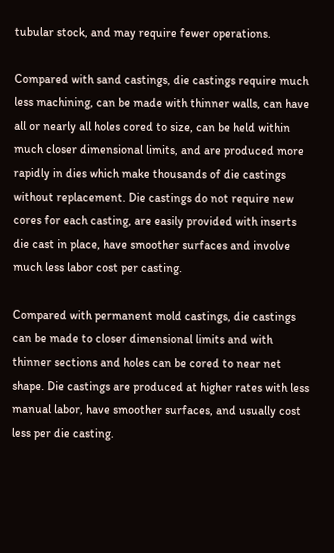tubular stock, and may require fewer operations.

Compared with sand castings, die castings require much less machining, can be made with thinner walls, can have all or nearly all holes cored to size, can be held within much closer dimensional limits, and are produced more rapidly in dies which make thousands of die castings without replacement. Die castings do not require new cores for each casting, are easily provided with inserts die cast in place, have smoother surfaces and involve much less labor cost per casting.

Compared with permanent mold castings, die castings can be made to closer dimensional limits and with thinner sections and holes can be cored to near net shape. Die castings are produced at higher rates with less manual labor, have smoother surfaces, and usually cost less per die casting.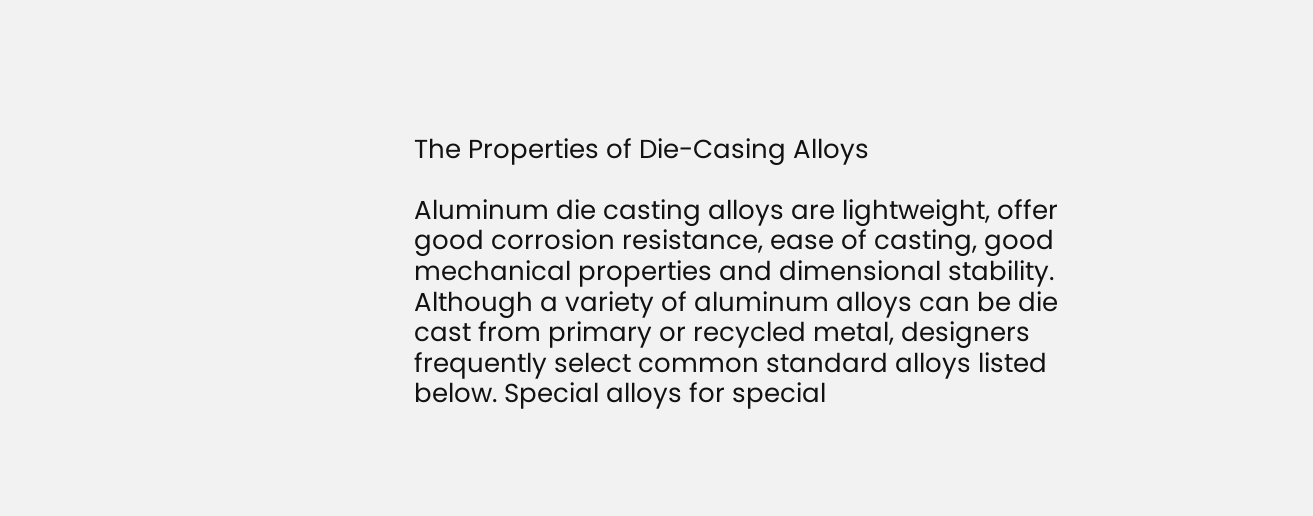The Properties of Die-Casing Alloys

Aluminum die casting alloys are lightweight, offer good corrosion resistance, ease of casting, good mechanical properties and dimensional stability. Although a variety of aluminum alloys can be die cast from primary or recycled metal, designers frequently select common standard alloys listed below. Special alloys for special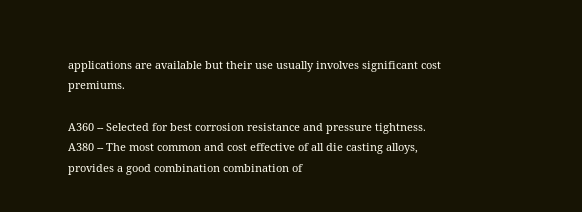applications are available but their use usually involves significant cost premiums.

A360 -- Selected for best corrosion resistance and pressure tightness.
A380 -- The most common and cost effective of all die casting alloys, provides a good combination combination of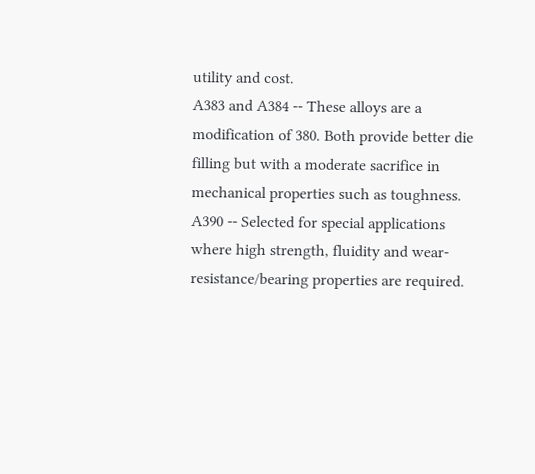utility and cost.
A383 and A384 -- These alloys are a modification of 380. Both provide better die filling but with a moderate sacrifice in mechanical properties such as toughness.
A390 -- Selected for special applications where high strength, fluidity and wear-resistance/bearing properties are required.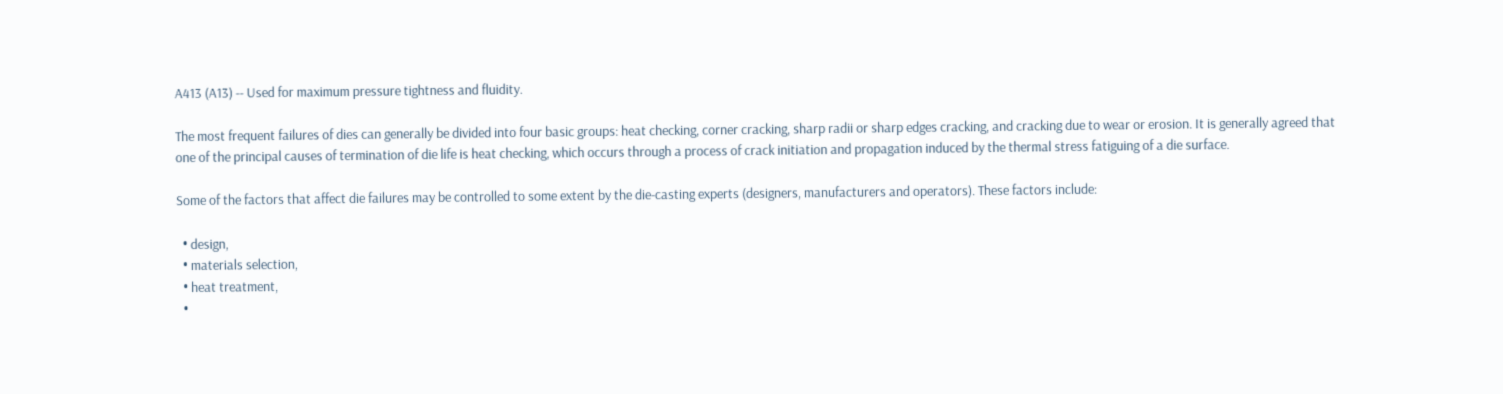A413 (A13) -- Used for maximum pressure tightness and fluidity.

The most frequent failures of dies can generally be divided into four basic groups: heat checking, corner cracking, sharp radii or sharp edges cracking, and cracking due to wear or erosion. It is generally agreed that one of the principal causes of termination of die life is heat checking, which occurs through a process of crack initiation and propagation induced by the thermal stress fatiguing of a die surface.

Some of the factors that affect die failures may be controlled to some extent by the die-casting experts (designers, manufacturers and operators). These factors include:

  • design,
  • materials selection,
  • heat treatment,
  •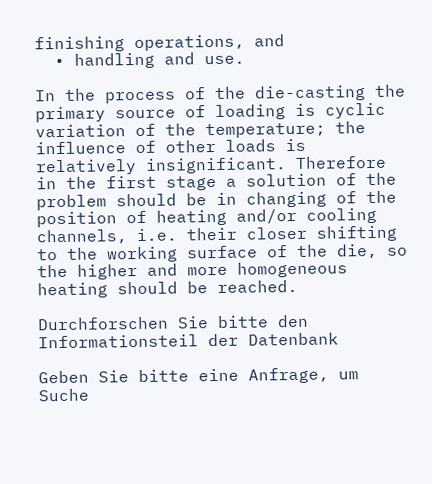finishing operations, and
  • handling and use.

In the process of the die-casting the primary source of loading is cyclic variation of the temperature; the influence of other loads is relatively insignificant. Therefore in the first stage a solution of the problem should be in changing of the position of heating and/or cooling channels, i.e. their closer shifting to the working surface of the die, so the higher and more homogeneous heating should be reached.

Durchforschen Sie bitte den Informationsteil der Datenbank

Geben Sie bitte eine Anfrage, um Suche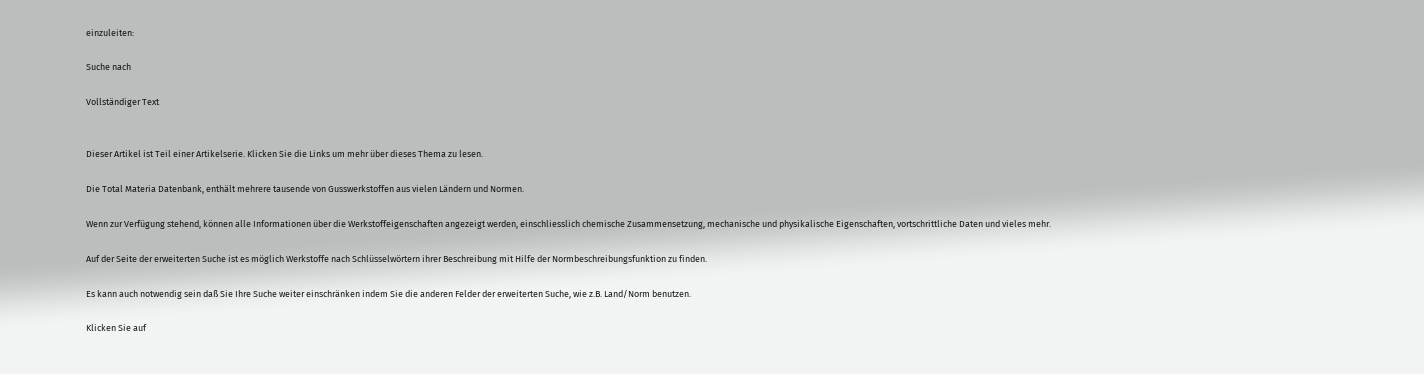einzuleiten:

Suche nach

Vollständiger Text


Dieser Artikel ist Teil einer Artikelserie. Klicken Sie die Links um mehr über dieses Thema zu lesen.

Die Total Materia Datenbank, enthält mehrere tausende von Gusswerkstoffen aus vielen Ländern und Normen.

Wenn zur Verfügung stehend, können alle Informationen über die Werkstoffeigenschaften angezeigt werden, einschliesslich chemische Zusammensetzung, mechanische und physikalische Eigenschaften, vortschrittliche Daten und vieles mehr.

Auf der Seite der erweiterten Suche ist es möglich Werkstoffe nach Schlüsselwörtern ihrer Beschreibung mit Hilfe der Normbeschreibungsfunktion zu finden.

Es kann auch notwendig sein daß Sie Ihre Suche weiter einschränken indem Sie die anderen Felder der erweiterten Suche, wie z.B. Land/Norm benutzen.

Klicken Sie auf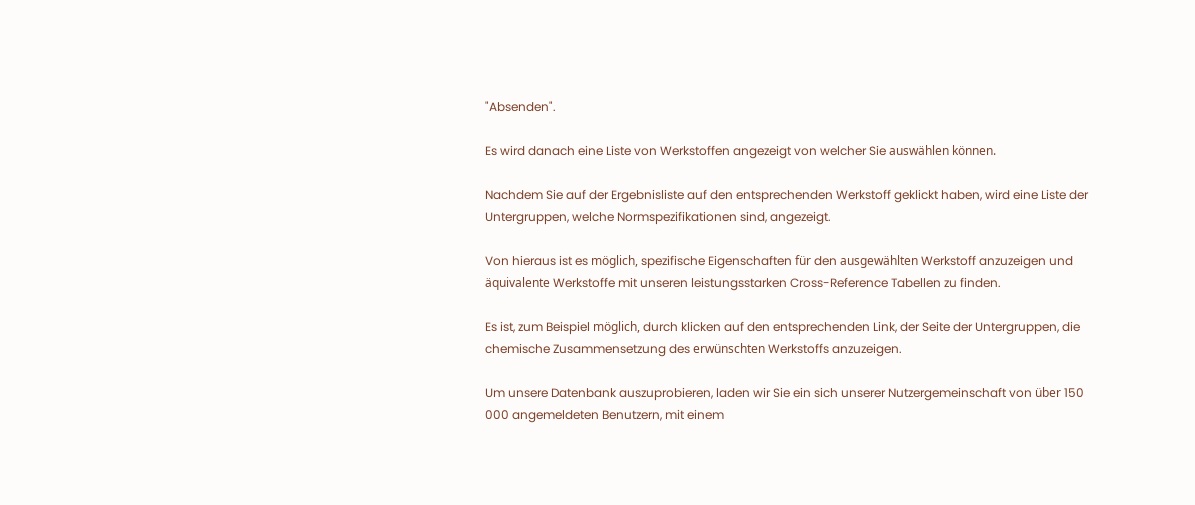"Absenden".

Es wird danach eine Liste von Werkstoffen angezeigt von welcher Sie auswählen können.

Nachdem Sie auf der Ergebnisliste auf den entsprechenden Werkstoff geklickt haben, wird eine Liste der Untergruppen, welche Normspezifikationen sind, angezeigt.

Von hieraus ist es möglich, spezifische Eigenschaften für den ausgewählten Werkstoff anzuzeigen und äquivalente Werkstoffe mit unseren leistungsstarken Cross-Reference Tabellen zu finden.

Es ist, zum Beispiel möglich, durch klicken auf den entsprechenden Link, der Seite der Untergruppen, die chemische Zusammensetzung des erwünschten Werkstoffs anzuzeigen.

Um unsere Datenbank auszuprobieren, laden wir Sie ein sich unserer Nutzergemeinschaft von über 150 000 angemeldeten Benutzern, mit einem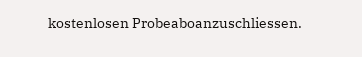kostenlosen Probeaboanzuschliessen.